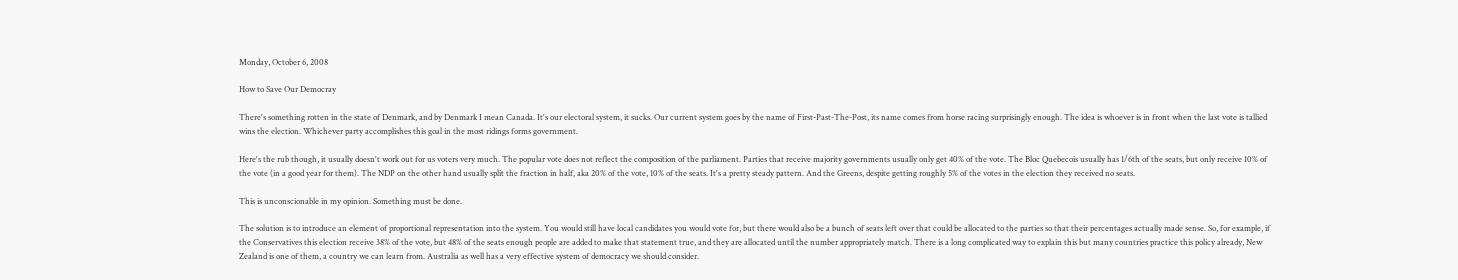Monday, October 6, 2008

How to Save Our Democray

There's something rotten in the state of Denmark, and by Denmark I mean Canada. It's our electoral system, it sucks. Our current system goes by the name of First-Past-The-Post, its name comes from horse racing surprisingly enough. The idea is whoever is in front when the last vote is tallied wins the election. Whichever party accomplishes this goal in the most ridings forms government.

Here's the rub though, it usually doesn't work out for us voters very much. The popular vote does not reflect the composition of the parliament. Parties that receive majority governments usually only get 40% of the vote. The Bloc Quebecois usually has 1/6th of the seats, but only receive 10% of the vote (in a good year for them). The NDP on the other hand usually split the fraction in half, aka 20% of the vote, 10% of the seats. It's a pretty steady pattern. And the Greens, despite getting roughly 5% of the votes in the election they received no seats.

This is unconscionable in my opinion. Something must be done.

The solution is to introduce an element of proportional representation into the system. You would still have local candidates you would vote for, but there would also be a bunch of seats left over that could be allocated to the parties so that their percentages actually made sense. So, for example, if the Conservatives this election receive 38% of the vote, but 48% of the seats enough people are added to make that statement true, and they are allocated until the number appropriately match. There is a long complicated way to explain this but many countries practice this policy already, New Zealand is one of them, a country we can learn from. Australia as well has a very effective system of democracy we should consider.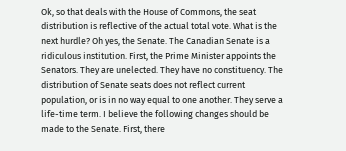Ok, so that deals with the House of Commons, the seat distribution is reflective of the actual total vote. What is the next hurdle? Oh yes, the Senate. The Canadian Senate is a ridiculous institution. First, the Prime Minister appoints the Senators. They are unelected. They have no constituency. The distribution of Senate seats does not reflect current population, or is in no way equal to one another. They serve a life-time term. I believe the following changes should be made to the Senate. First, there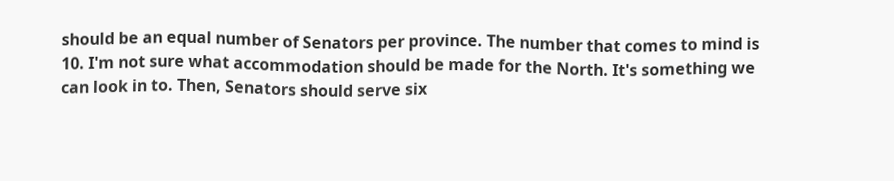should be an equal number of Senators per province. The number that comes to mind is 10. I'm not sure what accommodation should be made for the North. It's something we can look in to. Then, Senators should serve six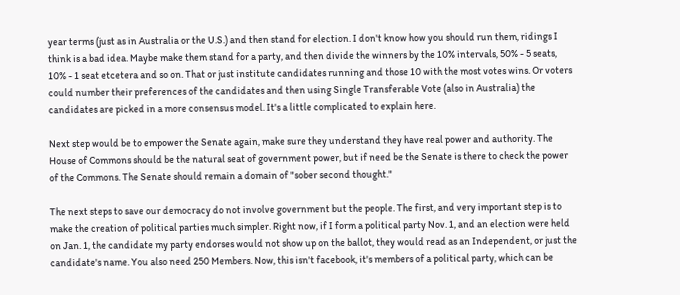year terms (just as in Australia or the U.S.) and then stand for election. I don't know how you should run them, ridings I think is a bad idea. Maybe make them stand for a party, and then divide the winners by the 10% intervals, 50% - 5 seats, 10% - 1 seat etcetera and so on. That or just institute candidates running and those 10 with the most votes wins. Or voters could number their preferences of the candidates and then using Single Transferable Vote (also in Australia) the candidates are picked in a more consensus model. It's a little complicated to explain here.

Next step would be to empower the Senate again, make sure they understand they have real power and authority. The House of Commons should be the natural seat of government power, but if need be the Senate is there to check the power of the Commons. The Senate should remain a domain of "sober second thought."

The next steps to save our democracy do not involve government but the people. The first, and very important step is to make the creation of political parties much simpler. Right now, if I form a political party Nov. 1, and an election were held on Jan. 1, the candidate my party endorses would not show up on the ballot, they would read as an Independent, or just the candidate's name. You also need 250 Members. Now, this isn't facebook, it's members of a political party, which can be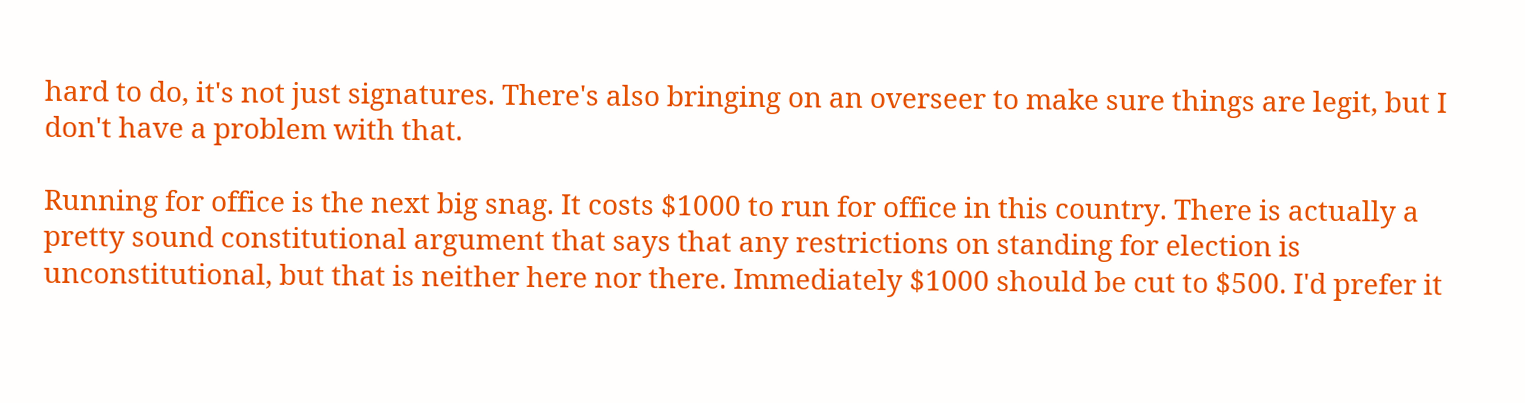hard to do, it's not just signatures. There's also bringing on an overseer to make sure things are legit, but I don't have a problem with that.

Running for office is the next big snag. It costs $1000 to run for office in this country. There is actually a pretty sound constitutional argument that says that any restrictions on standing for election is unconstitutional, but that is neither here nor there. Immediately $1000 should be cut to $500. I'd prefer it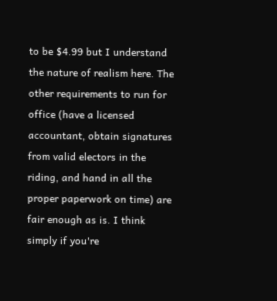to be $4.99 but I understand the nature of realism here. The other requirements to run for office (have a licensed accountant, obtain signatures from valid electors in the riding, and hand in all the proper paperwork on time) are fair enough as is. I think simply if you're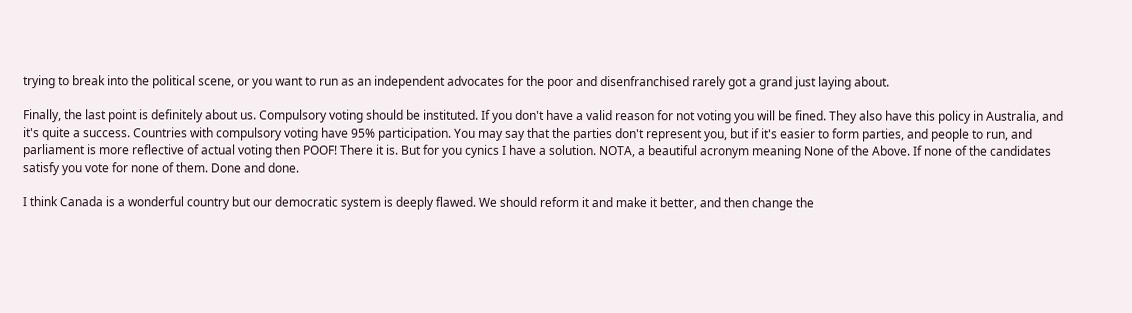trying to break into the political scene, or you want to run as an independent advocates for the poor and disenfranchised rarely got a grand just laying about.

Finally, the last point is definitely about us. Compulsory voting should be instituted. If you don't have a valid reason for not voting you will be fined. They also have this policy in Australia, and it's quite a success. Countries with compulsory voting have 95% participation. You may say that the parties don't represent you, but if it's easier to form parties, and people to run, and parliament is more reflective of actual voting then POOF! There it is. But for you cynics I have a solution. NOTA, a beautiful acronym meaning None of the Above. If none of the candidates satisfy you vote for none of them. Done and done.

I think Canada is a wonderful country but our democratic system is deeply flawed. We should reform it and make it better, and then change the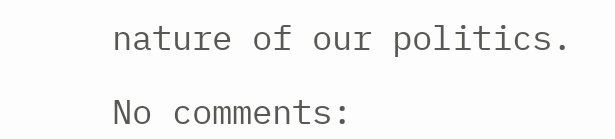nature of our politics.

No comments: